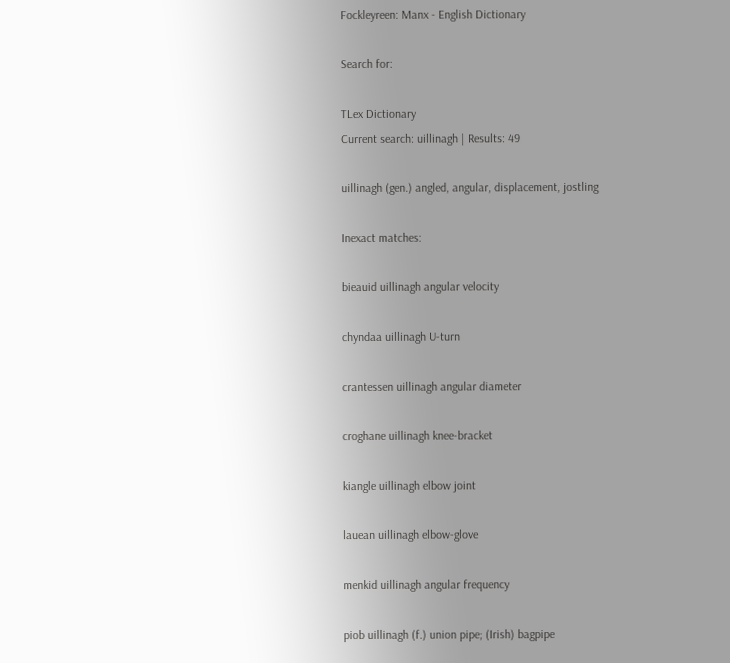Fockleyreen: Manx - English Dictionary

Search for:

TLex Dictionary
Current search: uillinagh | Results: 49

uillinagh (gen.) angled, angular, displacement, jostling

Inexact matches:

bieauid uillinagh angular velocity

chyndaa uillinagh U-turn

crantessen uillinagh angular diameter

croghane uillinagh knee-bracket

kiangle uillinagh elbow joint

lauean uillinagh elbow-glove

menkid uillinagh angular frequency

piob uillinagh (f.) union pipe; (Irish) bagpipe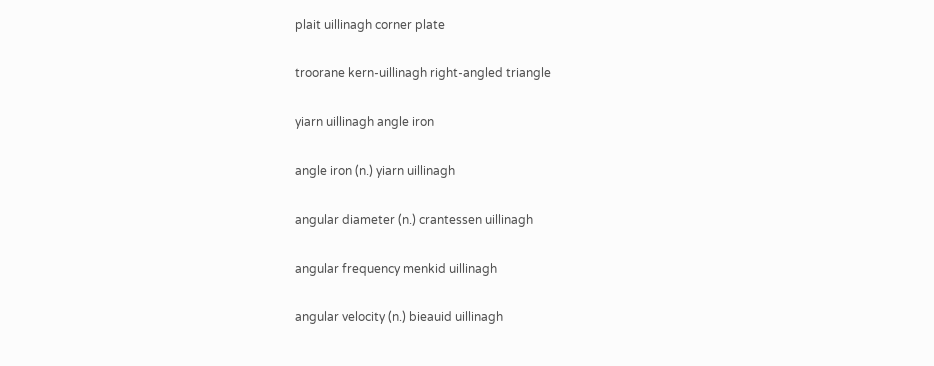plait uillinagh corner plate

troorane kern-uillinagh right-angled triangle

yiarn uillinagh angle iron

angle iron (n.) yiarn uillinagh

angular diameter (n.) crantessen uillinagh

angular frequency menkid uillinagh

angular velocity (n.) bieauid uillinagh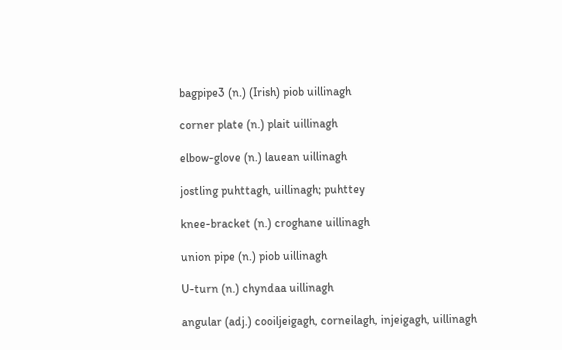bagpipe3 (n.) (Irish) piob uillinagh

corner plate (n.) plait uillinagh

elbow-glove (n.) lauean uillinagh

jostling puhttagh, uillinagh; puhttey

knee-bracket (n.) croghane uillinagh

union pipe (n.) piob uillinagh

U-turn (n.) chyndaa uillinagh

angular (adj.) cooiljeigagh, corneilagh, injeigagh, uillinagh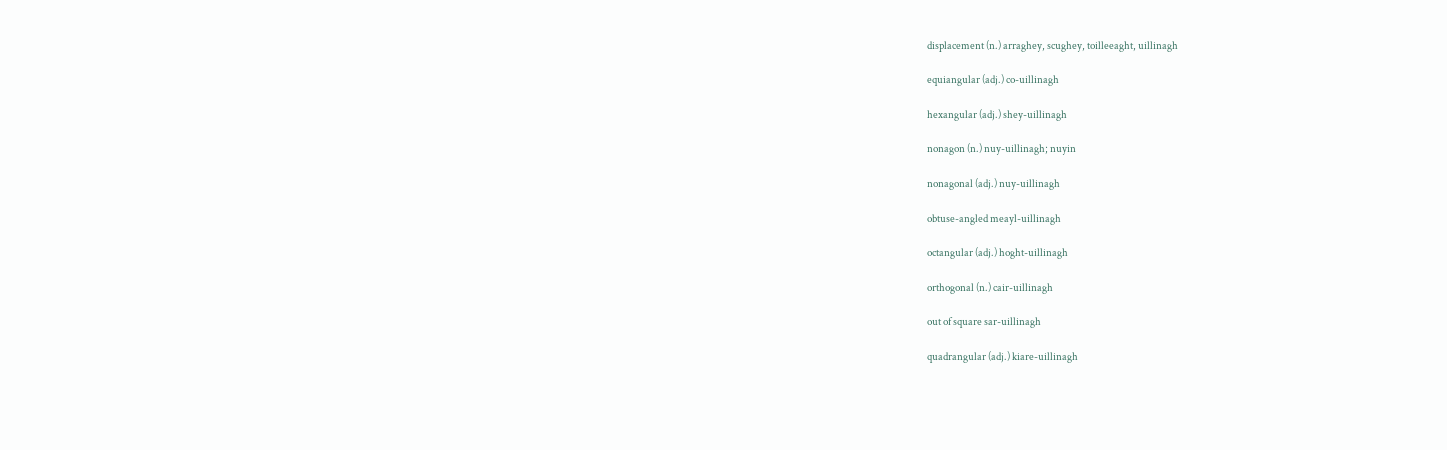displacement (n.) arraghey, scughey, toilleeaght, uillinagh

equiangular (adj.) co-uillinagh

hexangular (adj.) shey-uillinagh

nonagon (n.) nuy-uillinagh; nuyin

nonagonal (adj.) nuy-uillinagh

obtuse-angled meayl-uillinagh

octangular (adj.) hoght-uillinagh

orthogonal (n.) cair-uillinagh

out of square sar-uillinagh

quadrangular (adj.) kiare-uillinagh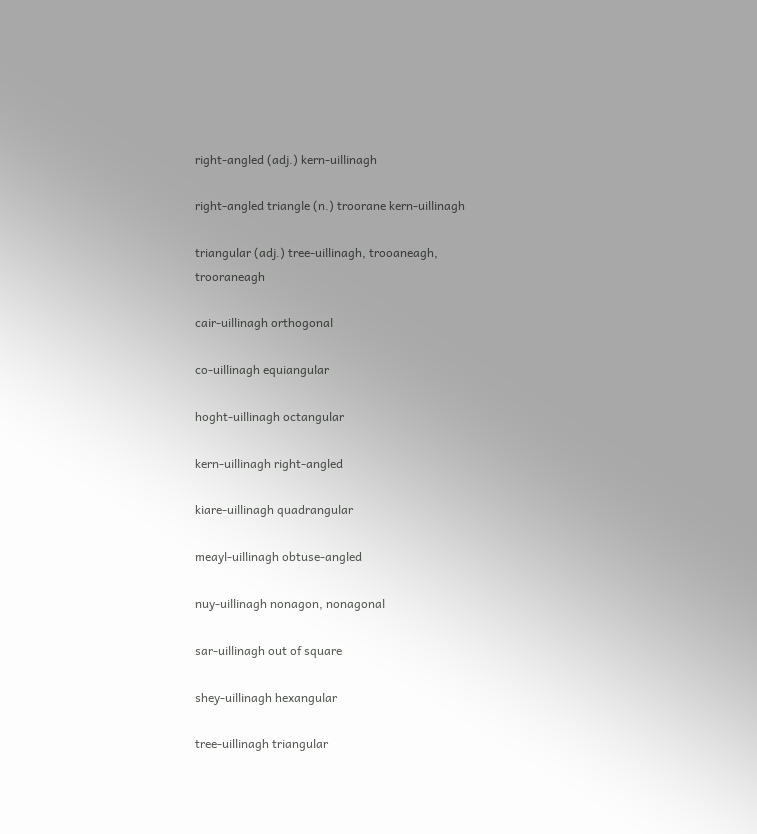right-angled (adj.) kern-uillinagh

right-angled triangle (n.) troorane kern-uillinagh

triangular (adj.) tree-uillinagh, trooaneagh, trooraneagh

cair-uillinagh orthogonal

co-uillinagh equiangular

hoght-uillinagh octangular

kern-uillinagh right-angled

kiare-uillinagh quadrangular

meayl-uillinagh obtuse-angled

nuy-uillinagh nonagon, nonagonal

sar-uillinagh out of square

shey-uillinagh hexangular

tree-uillinagh triangular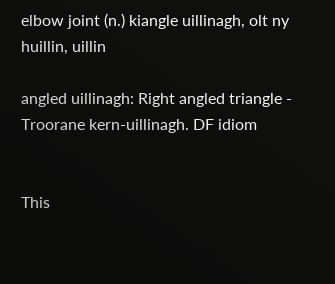elbow joint (n.) kiangle uillinagh, olt ny huillin, uillin

angled uillinagh: Right angled triangle - Troorane kern-uillinagh. DF idiom


This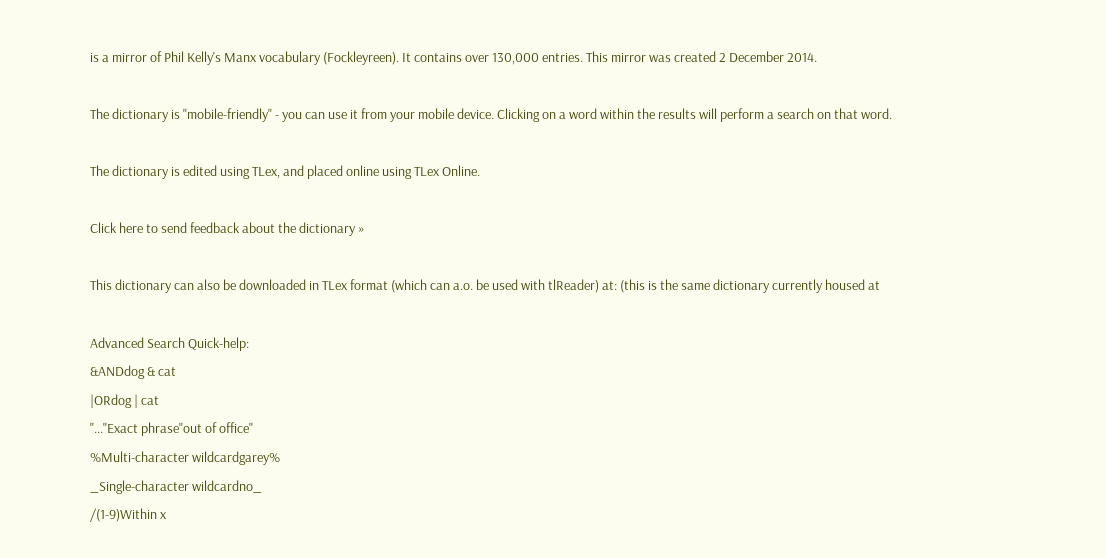is a mirror of Phil Kelly's Manx vocabulary (Fockleyreen). It contains over 130,000 entries. This mirror was created 2 December 2014.

The dictionary is "mobile-friendly" - you can use it from your mobile device. Clicking on a word within the results will perform a search on that word.

The dictionary is edited using TLex, and placed online using TLex Online.

Click here to send feedback about the dictionary »

This dictionary can also be downloaded in TLex format (which can a.o. be used with tlReader) at: (this is the same dictionary currently housed at

Advanced Search Quick-help:
&ANDdog & cat
|ORdog | cat
"..."Exact phrase"out of office"
%Multi-character wildcardgarey%
_Single-character wildcardno_
/(1-9)Within x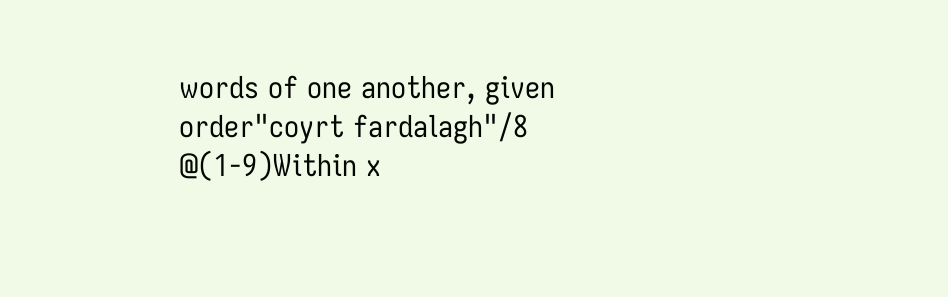words of one another, given order"coyrt fardalagh"/8
@(1-9)Within x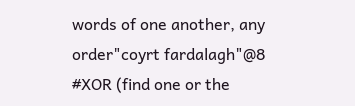words of one another, any order"coyrt fardalagh"@8
#XOR (find one or the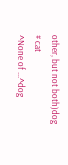other, but not both)dog # cat
^None of ...^dog